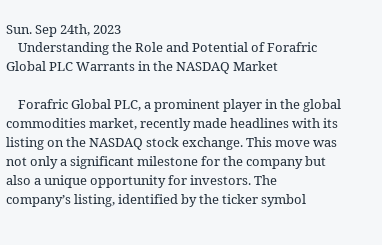Sun. Sep 24th, 2023
    Understanding the Role and Potential of Forafric Global PLC Warrants in the NASDAQ Market

    Forafric Global PLC, a prominent player in the global commodities market, recently made headlines with its listing on the NASDAQ stock exchange. This move was not only a significant milestone for the company but also a unique opportunity for investors. The company’s listing, identified by the ticker symbol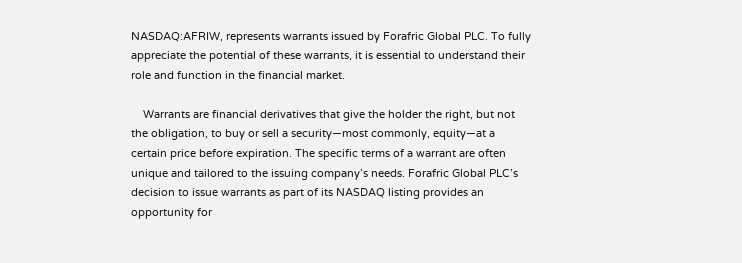NASDAQ:AFRIW, represents warrants issued by Forafric Global PLC. To fully appreciate the potential of these warrants, it is essential to understand their role and function in the financial market.

    Warrants are financial derivatives that give the holder the right, but not the obligation, to buy or sell a security—most commonly, equity—at a certain price before expiration. The specific terms of a warrant are often unique and tailored to the issuing company’s needs. Forafric Global PLC’s decision to issue warrants as part of its NASDAQ listing provides an opportunity for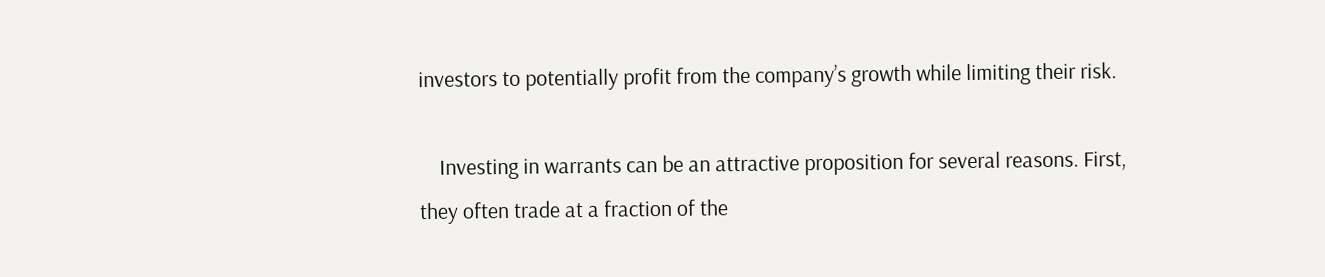investors to potentially profit from the company’s growth while limiting their risk.

    Investing in warrants can be an attractive proposition for several reasons. First, they often trade at a fraction of the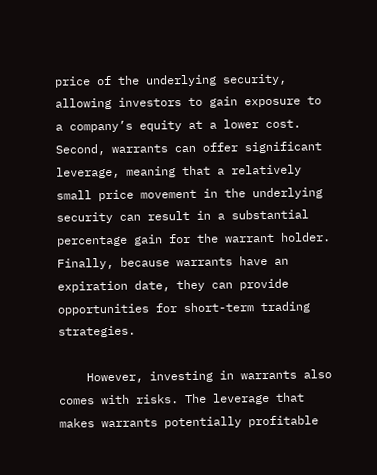price of the underlying security, allowing investors to gain exposure to a company’s equity at a lower cost. Second, warrants can offer significant leverage, meaning that a relatively small price movement in the underlying security can result in a substantial percentage gain for the warrant holder. Finally, because warrants have an expiration date, they can provide opportunities for short-term trading strategies.

    However, investing in warrants also comes with risks. The leverage that makes warrants potentially profitable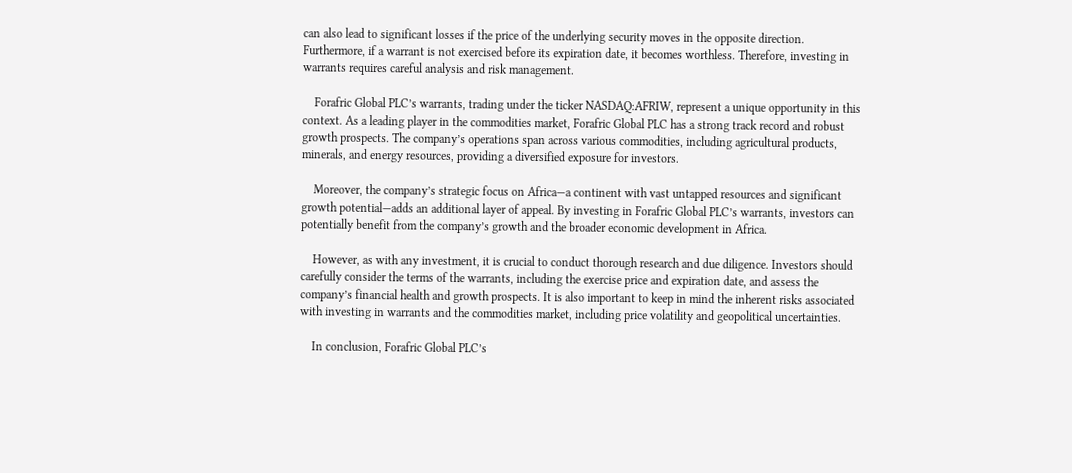can also lead to significant losses if the price of the underlying security moves in the opposite direction. Furthermore, if a warrant is not exercised before its expiration date, it becomes worthless. Therefore, investing in warrants requires careful analysis and risk management.

    Forafric Global PLC’s warrants, trading under the ticker NASDAQ:AFRIW, represent a unique opportunity in this context. As a leading player in the commodities market, Forafric Global PLC has a strong track record and robust growth prospects. The company’s operations span across various commodities, including agricultural products, minerals, and energy resources, providing a diversified exposure for investors.

    Moreover, the company’s strategic focus on Africa—a continent with vast untapped resources and significant growth potential—adds an additional layer of appeal. By investing in Forafric Global PLC’s warrants, investors can potentially benefit from the company’s growth and the broader economic development in Africa.

    However, as with any investment, it is crucial to conduct thorough research and due diligence. Investors should carefully consider the terms of the warrants, including the exercise price and expiration date, and assess the company’s financial health and growth prospects. It is also important to keep in mind the inherent risks associated with investing in warrants and the commodities market, including price volatility and geopolitical uncertainties.

    In conclusion, Forafric Global PLC’s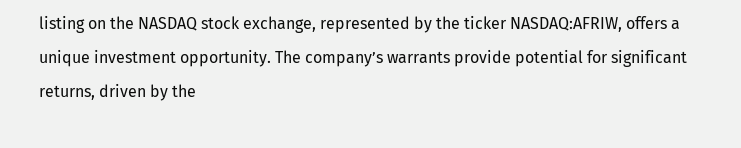listing on the NASDAQ stock exchange, represented by the ticker NASDAQ:AFRIW, offers a unique investment opportunity. The company’s warrants provide potential for significant returns, driven by the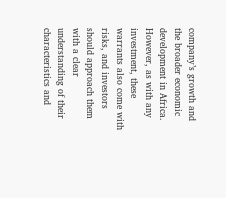company’s growth and the broader economic development in Africa. However, as with any investment, these warrants also come with risks, and investors should approach them with a clear understanding of their characteristics and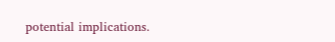potential implications.